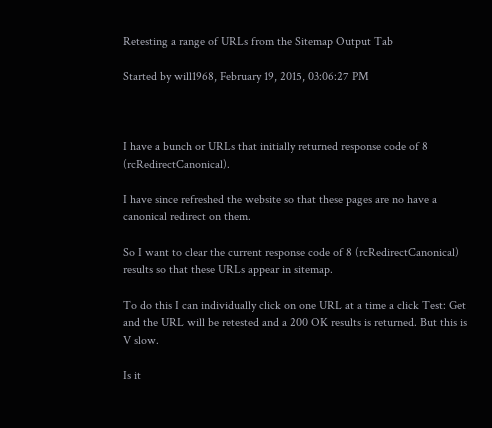Retesting a range of URLs from the Sitemap Output Tab

Started by will1968, February 19, 2015, 03:06:27 PM



I have a bunch or URLs that initially returned response code of 8 (rcRedirectCanonical).

I have since refreshed the website so that these pages are no have a canonical redirect on them.

So I want to clear the current response code of 8 (rcRedirectCanonical) results so that these URLs appear in sitemap.

To do this I can individually click on one URL at a time a click Test: Get and the URL will be retested and a 200 OK results is returned. But this is V slow.

Is it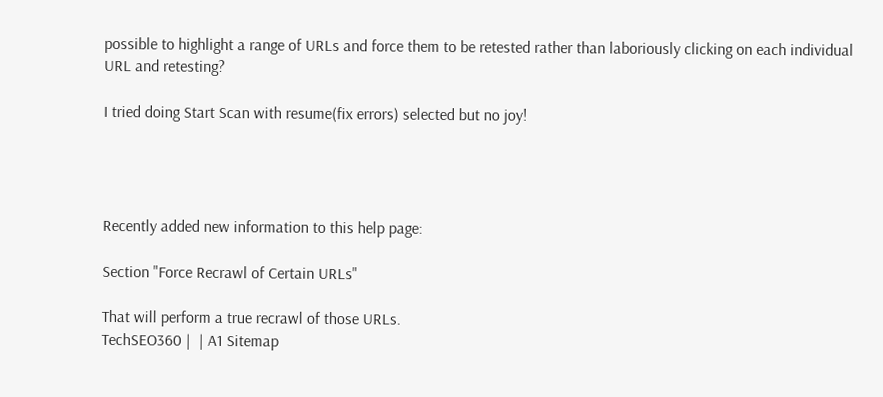possible to highlight a range of URLs and force them to be retested rather than laboriously clicking on each individual URL and retesting?

I tried doing Start Scan with resume(fix errors) selected but no joy!




Recently added new information to this help page:

Section "Force Recrawl of Certain URLs"

That will perform a true recrawl of those URLs.
TechSEO360 |  | A1 Sitemap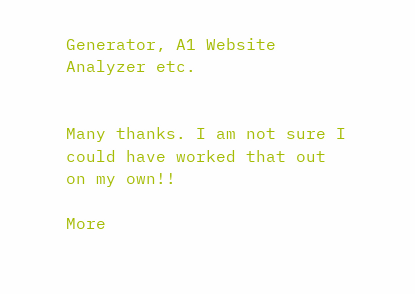Generator, A1 Website Analyzer etc.


Many thanks. I am not sure I could have worked that out on my own!!

More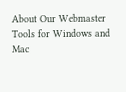About Our Webmaster Tools for Windows and Mac